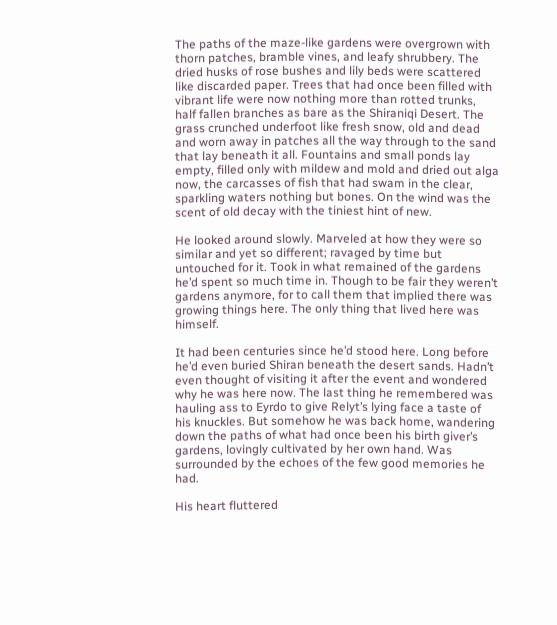The paths of the maze-like gardens were overgrown with thorn patches, bramble vines, and leafy shrubbery. The dried husks of rose bushes and lily beds were scattered like discarded paper. Trees that had once been filled with vibrant life were now nothing more than rotted trunks, half fallen branches as bare as the Shiraniqi Desert. The grass crunched underfoot like fresh snow, old and dead and worn away in patches all the way through to the sand that lay beneath it all. Fountains and small ponds lay empty, filled only with mildew and mold and dried out alga now, the carcasses of fish that had swam in the clear, sparkling waters nothing but bones. On the wind was the scent of old decay with the tiniest hint of new.

He looked around slowly. Marveled at how they were so similar and yet so different; ravaged by time but untouched for it. Took in what remained of the gardens he’d spent so much time in. Though to be fair they weren’t gardens anymore, for to call them that implied there was growing things here. The only thing that lived here was himself.

It had been centuries since he’d stood here. Long before he’d even buried Shiran beneath the desert sands. Hadn’t even thought of visiting it after the event and wondered why he was here now. The last thing he remembered was hauling ass to Eyrdo to give Relyt’s lying face a taste of his knuckles. But somehow he was back home, wandering down the paths of what had once been his birth giver’s gardens, lovingly cultivated by her own hand. Was surrounded by the echoes of the few good memories he had.

His heart fluttered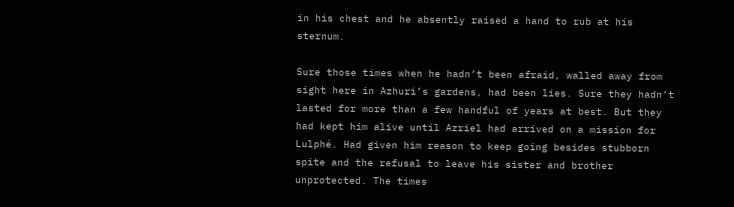in his chest and he absently raised a hand to rub at his sternum.

Sure those times when he hadn’t been afraid, walled away from sight here in Azhuri’s gardens, had been lies. Sure they hadn’t lasted for more than a few handful of years at best. But they had kept him alive until Azriel had arrived on a mission for Lulphé. Had given him reason to keep going besides stubborn spite and the refusal to leave his sister and brother unprotected. The times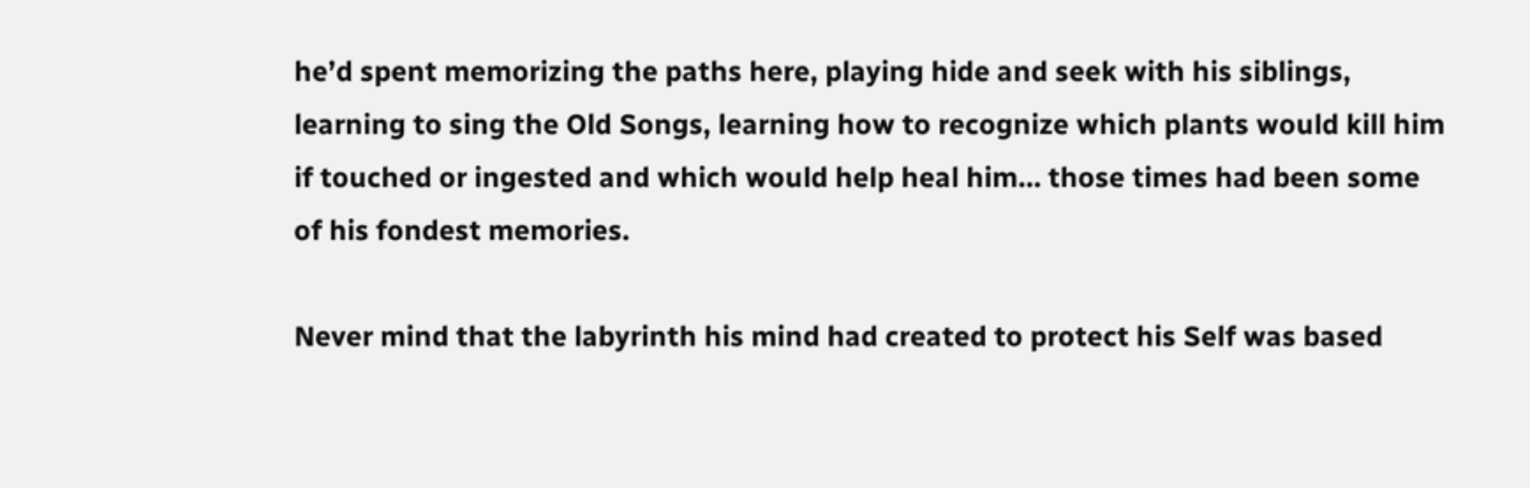he’d spent memorizing the paths here, playing hide and seek with his siblings, learning to sing the Old Songs, learning how to recognize which plants would kill him if touched or ingested and which would help heal him… those times had been some of his fondest memories.

Never mind that the labyrinth his mind had created to protect his Self was based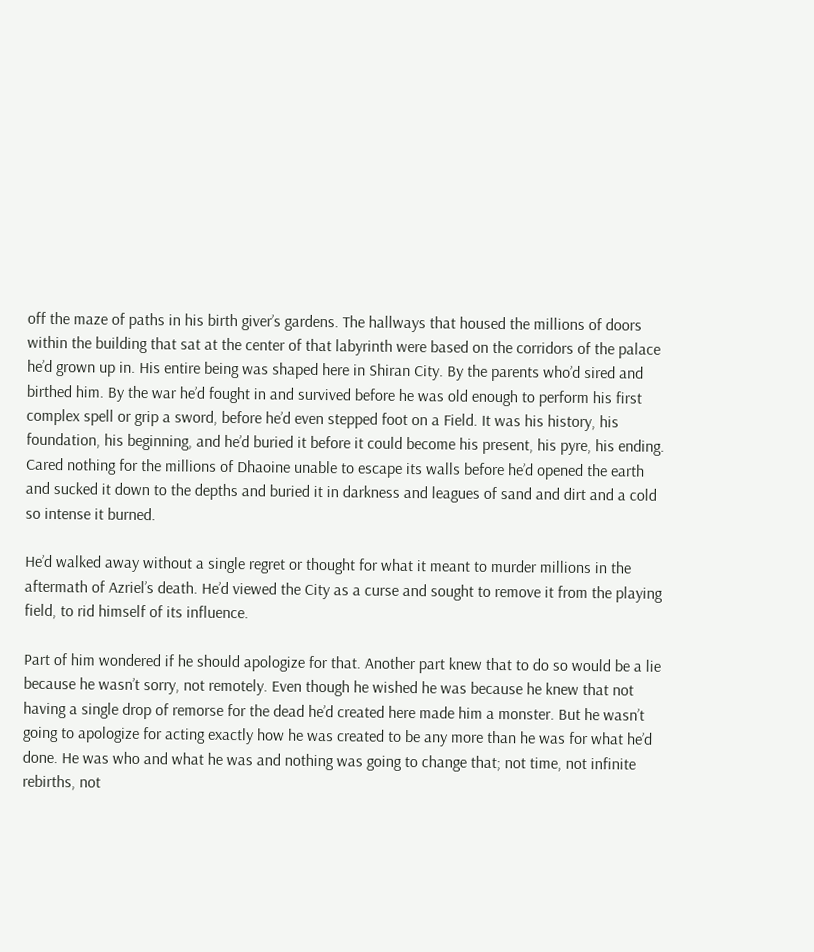off the maze of paths in his birth giver’s gardens. The hallways that housed the millions of doors within the building that sat at the center of that labyrinth were based on the corridors of the palace he’d grown up in. His entire being was shaped here in Shiran City. By the parents who’d sired and birthed him. By the war he’d fought in and survived before he was old enough to perform his first complex spell or grip a sword, before he’d even stepped foot on a Field. It was his history, his foundation, his beginning, and he’d buried it before it could become his present, his pyre, his ending. Cared nothing for the millions of Dhaoine unable to escape its walls before he’d opened the earth and sucked it down to the depths and buried it in darkness and leagues of sand and dirt and a cold so intense it burned.

He’d walked away without a single regret or thought for what it meant to murder millions in the aftermath of Azriel’s death. He’d viewed the City as a curse and sought to remove it from the playing field, to rid himself of its influence.

Part of him wondered if he should apologize for that. Another part knew that to do so would be a lie because he wasn’t sorry, not remotely. Even though he wished he was because he knew that not having a single drop of remorse for the dead he’d created here made him a monster. But he wasn’t going to apologize for acting exactly how he was created to be any more than he was for what he’d done. He was who and what he was and nothing was going to change that; not time, not infinite rebirths, not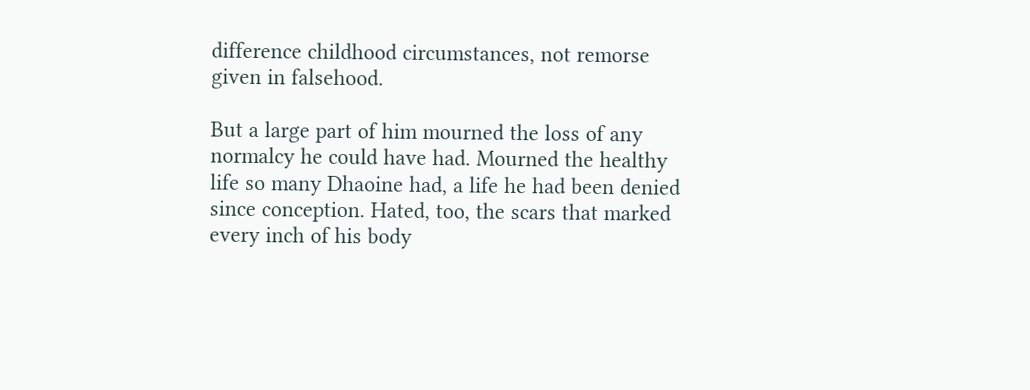difference childhood circumstances, not remorse given in falsehood.

But a large part of him mourned the loss of any normalcy he could have had. Mourned the healthy life so many Dhaoine had, a life he had been denied since conception. Hated, too, the scars that marked every inch of his body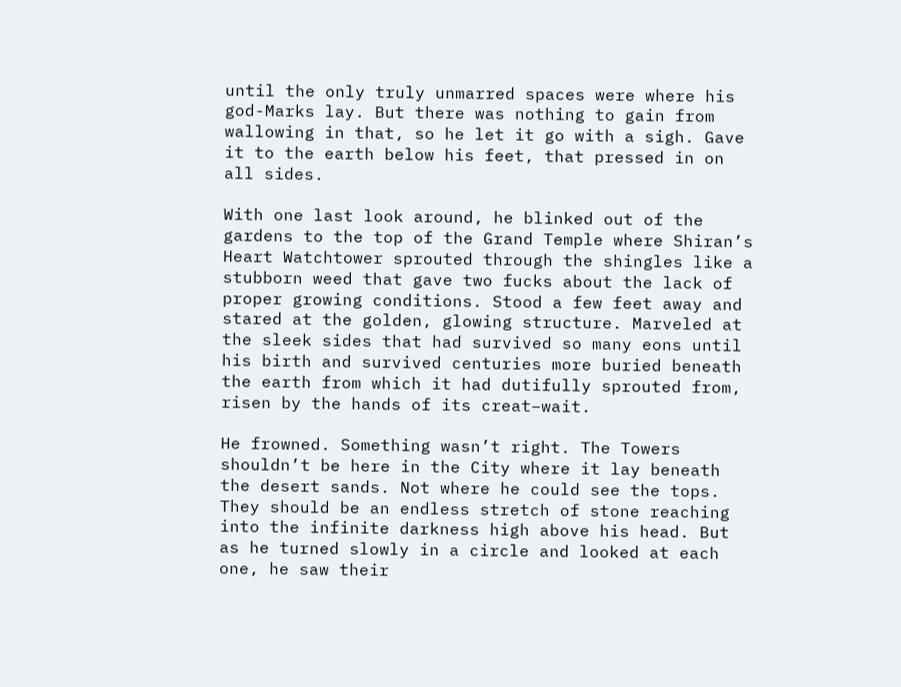until the only truly unmarred spaces were where his god-Marks lay. But there was nothing to gain from wallowing in that, so he let it go with a sigh. Gave it to the earth below his feet, that pressed in on all sides.

With one last look around, he blinked out of the gardens to the top of the Grand Temple where Shiran’s Heart Watchtower sprouted through the shingles like a stubborn weed that gave two fucks about the lack of proper growing conditions. Stood a few feet away and stared at the golden, glowing structure. Marveled at the sleek sides that had survived so many eons until his birth and survived centuries more buried beneath the earth from which it had dutifully sprouted from, risen by the hands of its creat–wait.

He frowned. Something wasn’t right. The Towers shouldn’t be here in the City where it lay beneath the desert sands. Not where he could see the tops. They should be an endless stretch of stone reaching into the infinite darkness high above his head. But as he turned slowly in a circle and looked at each one, he saw their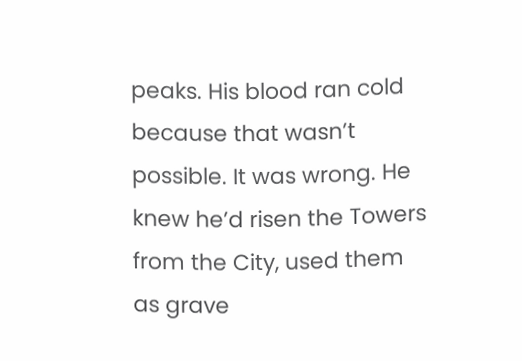peaks. His blood ran cold because that wasn’t possible. It was wrong. He knew he’d risen the Towers from the City, used them as grave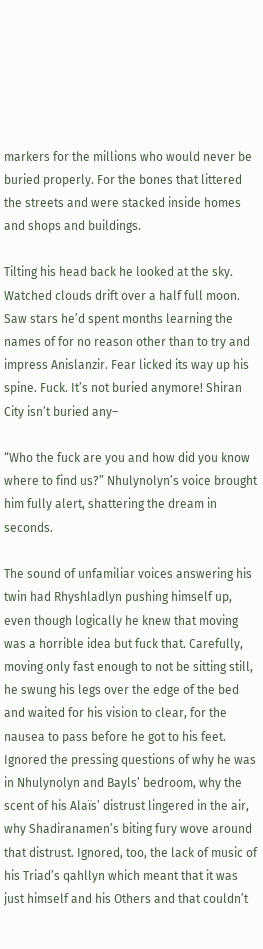markers for the millions who would never be buried properly. For the bones that littered the streets and were stacked inside homes and shops and buildings.

Tilting his head back he looked at the sky. Watched clouds drift over a half full moon. Saw stars he’d spent months learning the names of for no reason other than to try and impress Anislanzir. Fear licked its way up his spine. Fuck. It’s not buried anymore! Shiran City isn’t buried any–

“Who the fuck are you and how did you know where to find us?” Nhulynolyn’s voice brought him fully alert, shattering the dream in seconds.

The sound of unfamiliar voices answering his twin had Rhyshladlyn pushing himself up, even though logically he knew that moving was a horrible idea but fuck that. Carefully, moving only fast enough to not be sitting still, he swung his legs over the edge of the bed and waited for his vision to clear, for the nausea to pass before he got to his feet. Ignored the pressing questions of why he was in Nhulynolyn and Bayls’ bedroom, why the scent of his Alaïs’ distrust lingered in the air, why Shadiranamen’s biting fury wove around that distrust. Ignored, too, the lack of music of his Triad’s qahllyn which meant that it was just himself and his Others and that couldn’t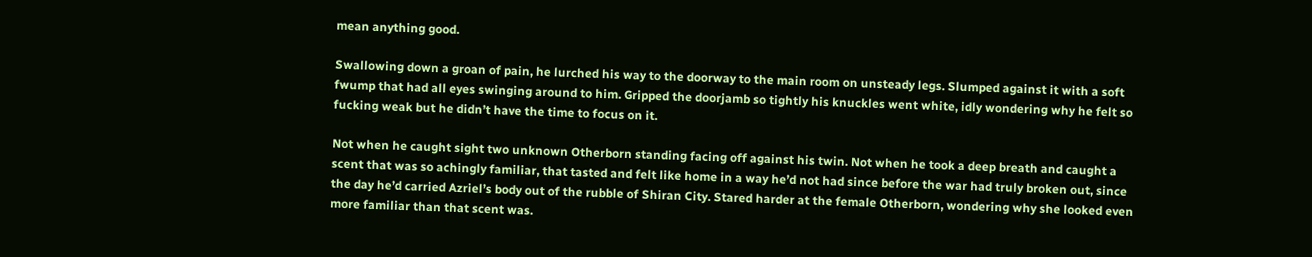mean anything good.

Swallowing down a groan of pain, he lurched his way to the doorway to the main room on unsteady legs. Slumped against it with a soft fwump that had all eyes swinging around to him. Gripped the doorjamb so tightly his knuckles went white, idly wondering why he felt so fucking weak but he didn’t have the time to focus on it.

Not when he caught sight two unknown Otherborn standing facing off against his twin. Not when he took a deep breath and caught a scent that was so achingly familiar, that tasted and felt like home in a way he’d not had since before the war had truly broken out, since the day he’d carried Azriel’s body out of the rubble of Shiran City. Stared harder at the female Otherborn, wondering why she looked even more familiar than that scent was.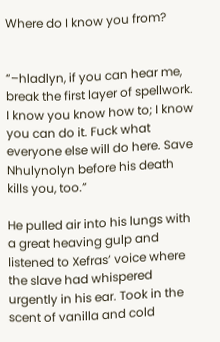Where do I know you from?


“–hladlyn, if you can hear me, break the first layer of spellwork. I know you know how to; I know you can do it. Fuck what everyone else will do here. Save Nhulynolyn before his death kills you, too.”

He pulled air into his lungs with a great heaving gulp and listened to Xefras’ voice where the slave had whispered urgently in his ear. Took in the scent of vanilla and cold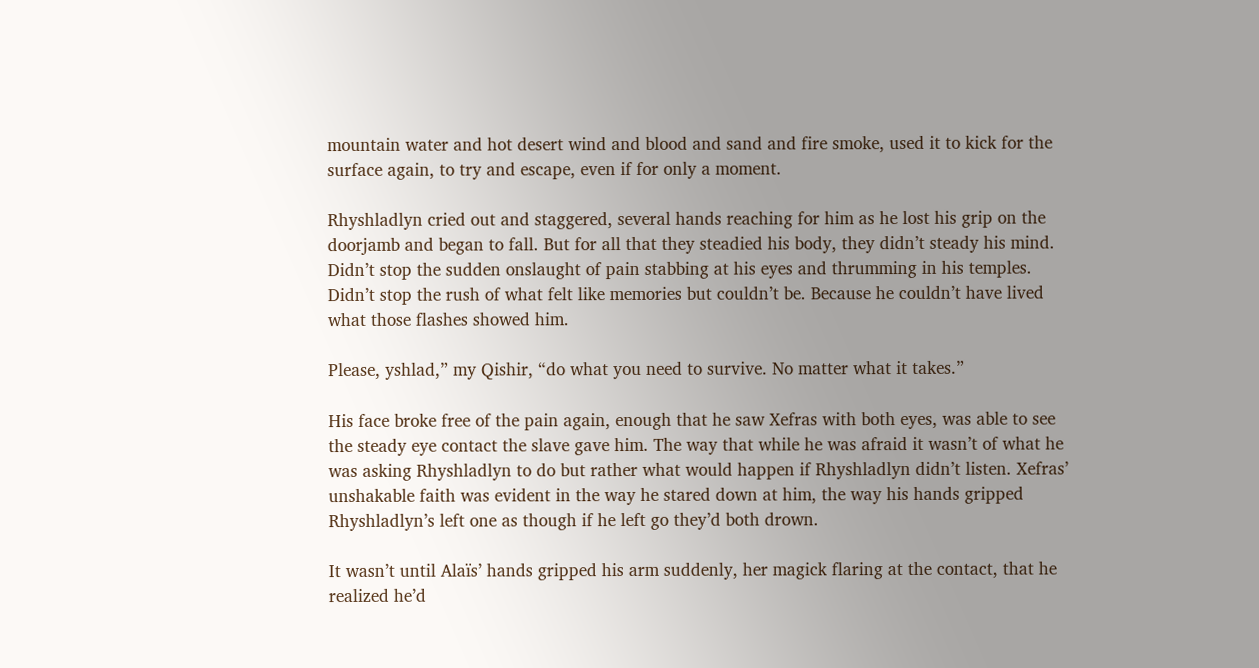mountain water and hot desert wind and blood and sand and fire smoke, used it to kick for the surface again, to try and escape, even if for only a moment.

Rhyshladlyn cried out and staggered, several hands reaching for him as he lost his grip on the doorjamb and began to fall. But for all that they steadied his body, they didn’t steady his mind. Didn’t stop the sudden onslaught of pain stabbing at his eyes and thrumming in his temples. Didn’t stop the rush of what felt like memories but couldn’t be. Because he couldn’t have lived what those flashes showed him.

Please, yshlad,” my Qishir, “do what you need to survive. No matter what it takes.”

His face broke free of the pain again, enough that he saw Xefras with both eyes, was able to see the steady eye contact the slave gave him. The way that while he was afraid it wasn’t of what he was asking Rhyshladlyn to do but rather what would happen if Rhyshladlyn didn’t listen. Xefras’ unshakable faith was evident in the way he stared down at him, the way his hands gripped Rhyshladlyn’s left one as though if he left go they’d both drown.

It wasn’t until Alaïs’ hands gripped his arm suddenly, her magick flaring at the contact, that he realized he’d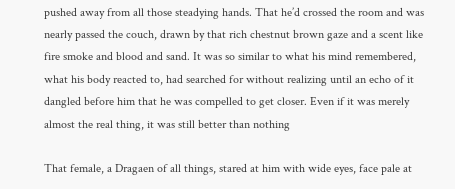pushed away from all those steadying hands. That he’d crossed the room and was nearly passed the couch, drawn by that rich chestnut brown gaze and a scent like fire smoke and blood and sand. It was so similar to what his mind remembered, what his body reacted to, had searched for without realizing until an echo of it dangled before him that he was compelled to get closer. Even if it was merely almost the real thing, it was still better than nothing

That female, a Dragaen of all things, stared at him with wide eyes, face pale at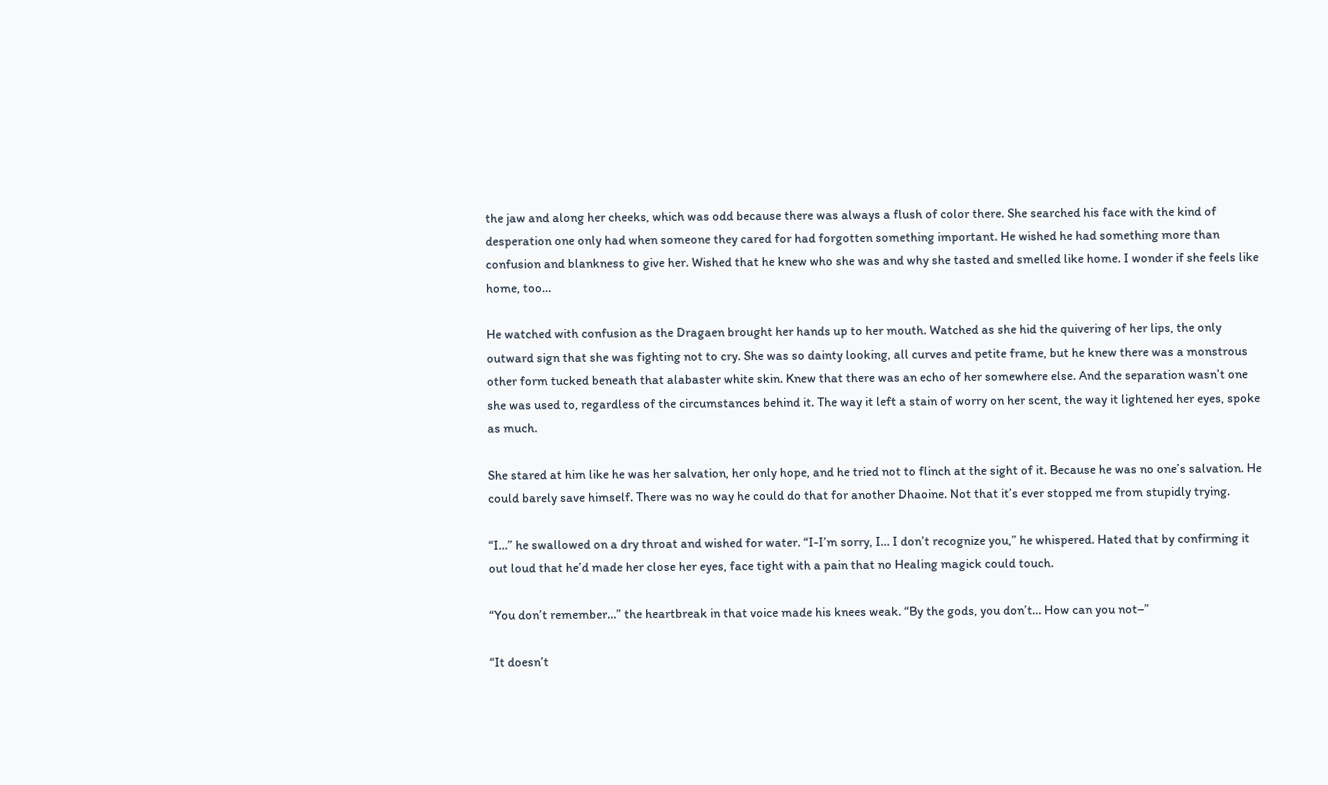the jaw and along her cheeks, which was odd because there was always a flush of color there. She searched his face with the kind of desperation one only had when someone they cared for had forgotten something important. He wished he had something more than confusion and blankness to give her. Wished that he knew who she was and why she tasted and smelled like home. I wonder if she feels like home, too…

He watched with confusion as the Dragaen brought her hands up to her mouth. Watched as she hid the quivering of her lips, the only outward sign that she was fighting not to cry. She was so dainty looking, all curves and petite frame, but he knew there was a monstrous other form tucked beneath that alabaster white skin. Knew that there was an echo of her somewhere else. And the separation wasn’t one she was used to, regardless of the circumstances behind it. The way it left a stain of worry on her scent, the way it lightened her eyes, spoke as much.

She stared at him like he was her salvation, her only hope, and he tried not to flinch at the sight of it. Because he was no one’s salvation. He could barely save himself. There was no way he could do that for another Dhaoine. Not that it’s ever stopped me from stupidly trying.

“I…” he swallowed on a dry throat and wished for water. “I-I’m sorry, I… I don’t recognize you,” he whispered. Hated that by confirming it out loud that he’d made her close her eyes, face tight with a pain that no Healing magick could touch.

“You don’t remember…” the heartbreak in that voice made his knees weak. “By the gods, you don’t… How can you not–”

“It doesn’t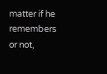matter if he remembers or not,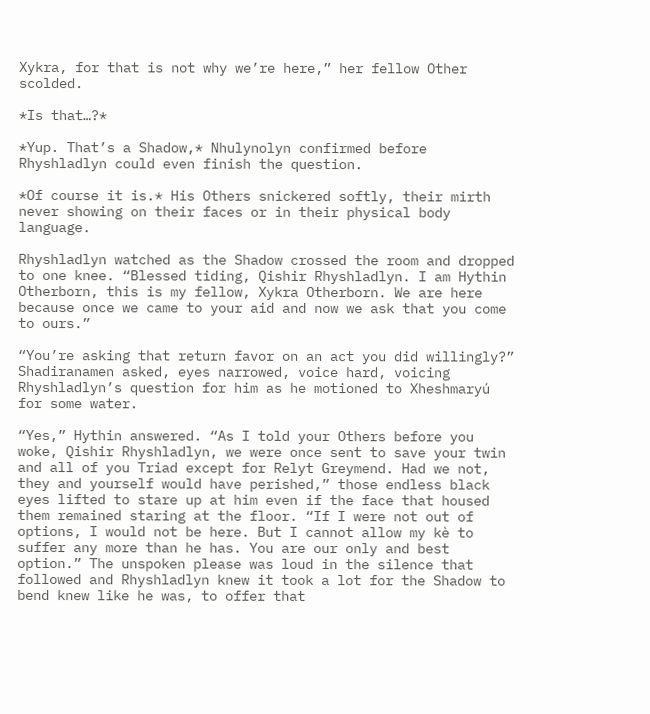Xykra, for that is not why we’re here,” her fellow Other scolded.

*Is that…?*

*Yup. That’s a Shadow,* Nhulynolyn confirmed before Rhyshladlyn could even finish the question.

*Of course it is.* His Others snickered softly, their mirth never showing on their faces or in their physical body language.

Rhyshladlyn watched as the Shadow crossed the room and dropped to one knee. “Blessed tiding, Qishir Rhyshladlyn. I am Hythin Otherborn, this is my fellow, Xykra Otherborn. We are here because once we came to your aid and now we ask that you come to ours.”

“You’re asking that return favor on an act you did willingly?” Shadiranamen asked, eyes narrowed, voice hard, voicing Rhyshladlyn’s question for him as he motioned to Xheshmaryú for some water.

“Yes,” Hythin answered. “As I told your Others before you woke, Qishir Rhyshladlyn, we were once sent to save your twin and all of you Triad except for Relyt Greymend. Had we not, they and yourself would have perished,” those endless black eyes lifted to stare up at him even if the face that housed them remained staring at the floor. “If I were not out of options, I would not be here. But I cannot allow my kè to suffer any more than he has. You are our only and best option.” The unspoken please was loud in the silence that followed and Rhyshladlyn knew it took a lot for the Shadow to bend knew like he was, to offer that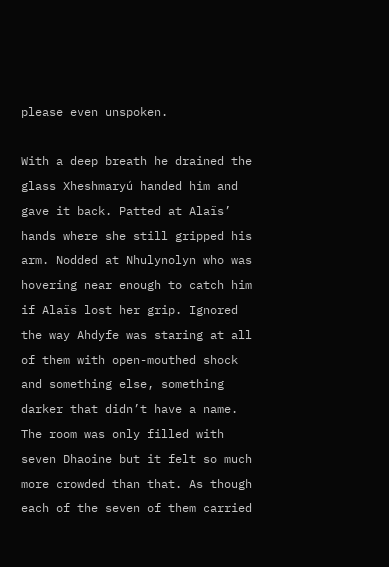please even unspoken.

With a deep breath he drained the glass Xheshmaryú handed him and gave it back. Patted at Alaïs’ hands where she still gripped his arm. Nodded at Nhulynolyn who was hovering near enough to catch him if Alaïs lost her grip. Ignored the way Ahdyfe was staring at all of them with open-mouthed shock and something else, something darker that didn’t have a name. The room was only filled with seven Dhaoine but it felt so much more crowded than that. As though each of the seven of them carried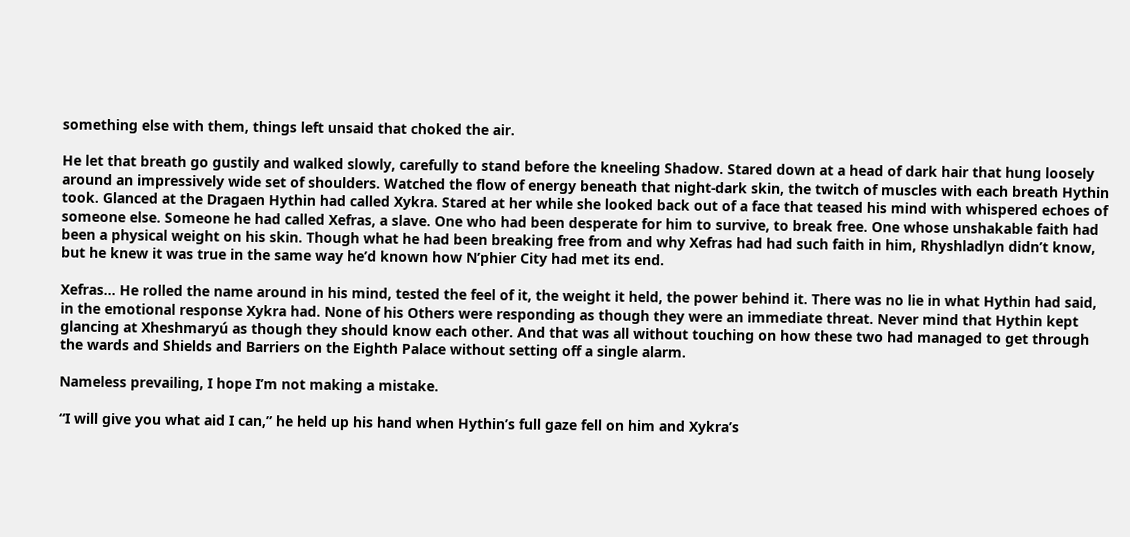something else with them, things left unsaid that choked the air.

He let that breath go gustily and walked slowly, carefully to stand before the kneeling Shadow. Stared down at a head of dark hair that hung loosely around an impressively wide set of shoulders. Watched the flow of energy beneath that night-dark skin, the twitch of muscles with each breath Hythin took. Glanced at the Dragaen Hythin had called Xykra. Stared at her while she looked back out of a face that teased his mind with whispered echoes of someone else. Someone he had called Xefras, a slave. One who had been desperate for him to survive, to break free. One whose unshakable faith had been a physical weight on his skin. Though what he had been breaking free from and why Xefras had had such faith in him, Rhyshladlyn didn’t know, but he knew it was true in the same way he’d known how N’phier City had met its end.

Xefras… He rolled the name around in his mind, tested the feel of it, the weight it held, the power behind it. There was no lie in what Hythin had said, in the emotional response Xykra had. None of his Others were responding as though they were an immediate threat. Never mind that Hythin kept glancing at Xheshmaryú as though they should know each other. And that was all without touching on how these two had managed to get through the wards and Shields and Barriers on the Eighth Palace without setting off a single alarm.

Nameless prevailing, I hope I’m not making a mistake.

“I will give you what aid I can,” he held up his hand when Hythin’s full gaze fell on him and Xykra’s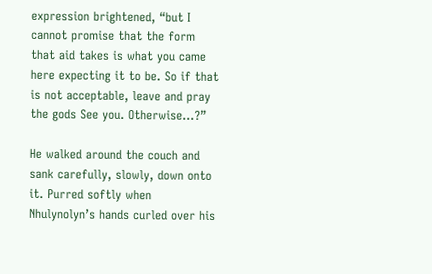expression brightened, “but I cannot promise that the form that aid takes is what you came here expecting it to be. So if that is not acceptable, leave and pray the gods See you. Otherwise…?”

He walked around the couch and sank carefully, slowly, down onto it. Purred softly when Nhulynolyn’s hands curled over his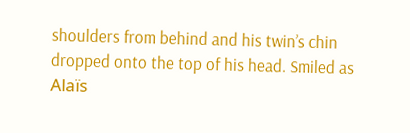shoulders from behind and his twin’s chin dropped onto the top of his head. Smiled as Alaïs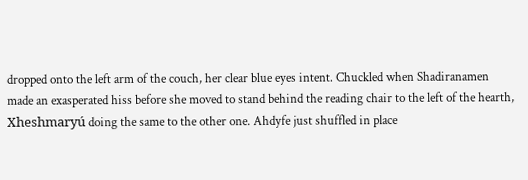dropped onto the left arm of the couch, her clear blue eyes intent. Chuckled when Shadiranamen made an exasperated hiss before she moved to stand behind the reading chair to the left of the hearth, Xheshmaryú doing the same to the other one. Ahdyfe just shuffled in place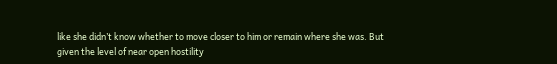like she didn’t know whether to move closer to him or remain where she was. But given the level of near open hostility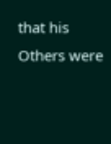that his Others were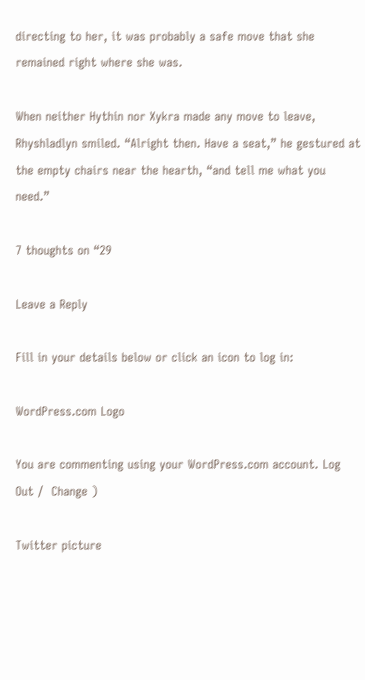directing to her, it was probably a safe move that she remained right where she was.

When neither Hythin nor Xykra made any move to leave, Rhyshladlyn smiled. “Alright then. Have a seat,” he gestured at the empty chairs near the hearth, “and tell me what you need.”

7 thoughts on “29

Leave a Reply

Fill in your details below or click an icon to log in:

WordPress.com Logo

You are commenting using your WordPress.com account. Log Out /  Change )

Twitter picture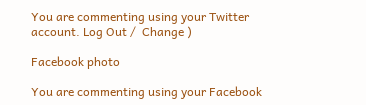You are commenting using your Twitter account. Log Out /  Change )

Facebook photo

You are commenting using your Facebook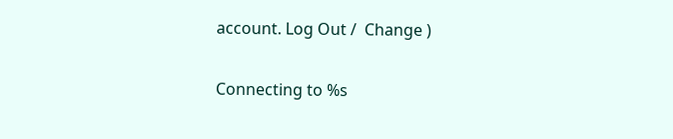account. Log Out /  Change )

Connecting to %s